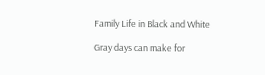Family Life in Black and White

Gray days can make for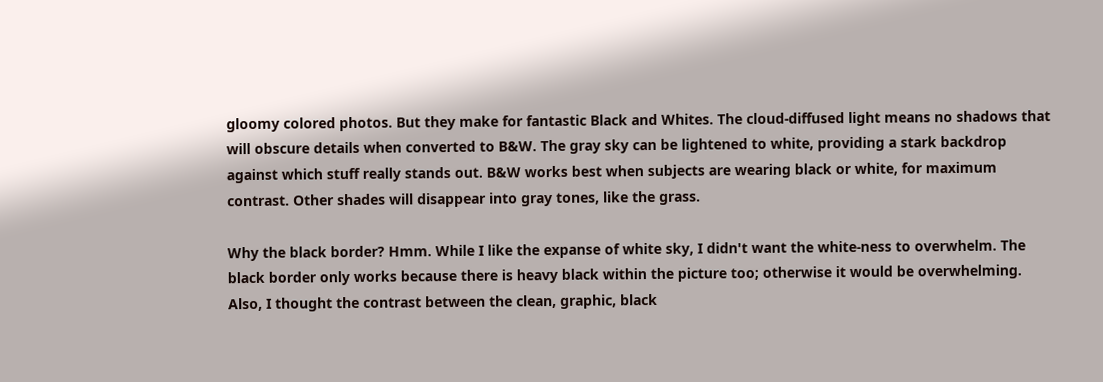gloomy colored photos. But they make for fantastic Black and Whites. The cloud-diffused light means no shadows that will obscure details when converted to B&W. The gray sky can be lightened to white, providing a stark backdrop against which stuff really stands out. B&W works best when subjects are wearing black or white, for maximum contrast. Other shades will disappear into gray tones, like the grass.

Why the black border? Hmm. While I like the expanse of white sky, I didn't want the white-ness to overwhelm. The black border only works because there is heavy black within the picture too; otherwise it would be overwhelming. Also, I thought the contrast between the clean, graphic, black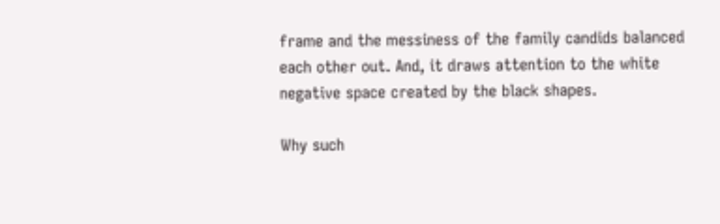frame and the messiness of the family candids balanced each other out. And, it draws attention to the white negative space created by the black shapes.

Why such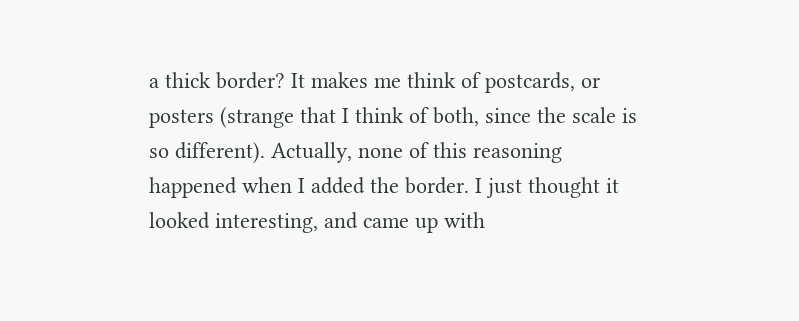a thick border? It makes me think of postcards, or posters (strange that I think of both, since the scale is so different). Actually, none of this reasoning happened when I added the border. I just thought it looked interesting, and came up with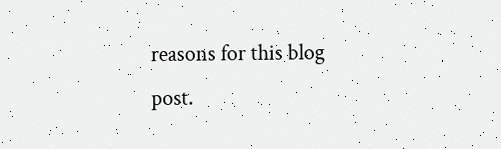reasons for this blog post.